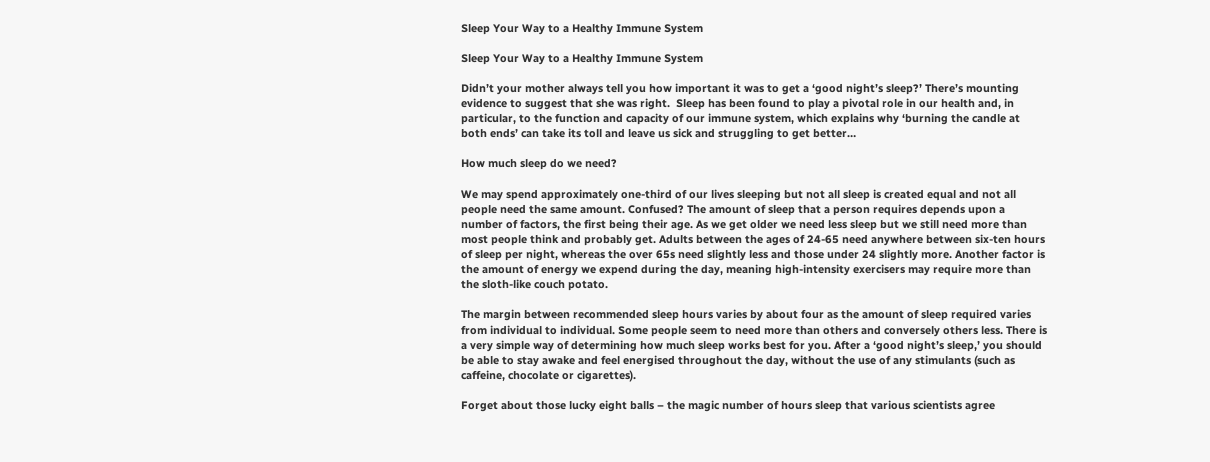Sleep Your Way to a Healthy Immune System

Sleep Your Way to a Healthy Immune System

Didn’t your mother always tell you how important it was to get a ‘good night’s sleep?’ There’s mounting evidence to suggest that she was right.  Sleep has been found to play a pivotal role in our health and, in particular, to the function and capacity of our immune system, which explains why ‘burning the candle at both ends’ can take its toll and leave us sick and struggling to get better…

How much sleep do we need?

We may spend approximately one-third of our lives sleeping but not all sleep is created equal and not all people need the same amount. Confused? The amount of sleep that a person requires depends upon a number of factors, the first being their age. As we get older we need less sleep but we still need more than most people think and probably get. Adults between the ages of 24-65 need anywhere between six-ten hours of sleep per night, whereas the over 65s need slightly less and those under 24 slightly more. Another factor is the amount of energy we expend during the day, meaning high-intensity exercisers may require more than the sloth-like couch potato.

The margin between recommended sleep hours varies by about four as the amount of sleep required varies from individual to individual. Some people seem to need more than others and conversely others less. There is a very simple way of determining how much sleep works best for you. After a ‘good night’s sleep,’ you should be able to stay awake and feel energised throughout the day, without the use of any stimulants (such as caffeine, chocolate or cigarettes).

Forget about those lucky eight balls – the magic number of hours sleep that various scientists agree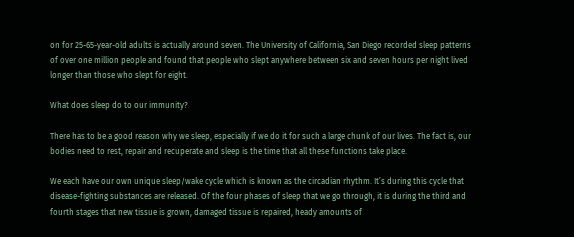on for 25-65-year-old adults is actually around seven. The University of California, San Diego recorded sleep patterns of over one million people and found that people who slept anywhere between six and seven hours per night lived longer than those who slept for eight.

What does sleep do to our immunity?

There has to be a good reason why we sleep, especially if we do it for such a large chunk of our lives. The fact is, our bodies need to rest, repair and recuperate and sleep is the time that all these functions take place.

We each have our own unique sleep/wake cycle which is known as the circadian rhythm. It’s during this cycle that disease-fighting substances are released. Of the four phases of sleep that we go through, it is during the third and fourth stages that new tissue is grown, damaged tissue is repaired, heady amounts of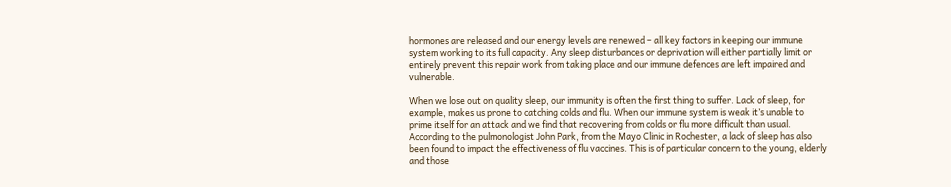hormones are released and our energy levels are renewed – all key factors in keeping our immune system working to its full capacity. Any sleep disturbances or deprivation will either partially limit or entirely prevent this repair work from taking place and our immune defences are left impaired and vulnerable.

When we lose out on quality sleep, our immunity is often the first thing to suffer. Lack of sleep, for example, makes us prone to catching colds and flu. When our immune system is weak it’s unable to prime itself for an attack and we find that recovering from colds or flu more difficult than usual. According to the pulmonologist John Park, from the Mayo Clinic in Rochester, a lack of sleep has also been found to impact the effectiveness of flu vaccines. This is of particular concern to the young, elderly and those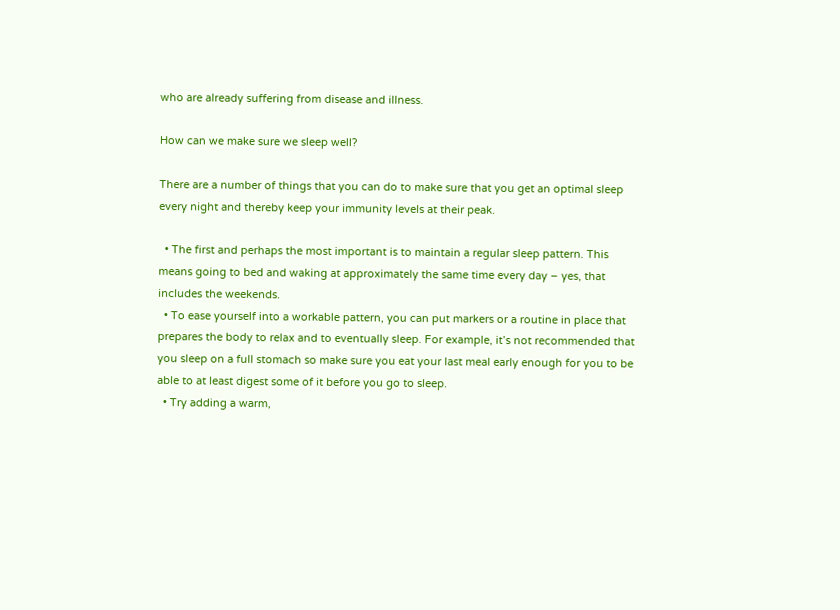who are already suffering from disease and illness.

How can we make sure we sleep well?

There are a number of things that you can do to make sure that you get an optimal sleep every night and thereby keep your immunity levels at their peak.

  • The first and perhaps the most important is to maintain a regular sleep pattern. This means going to bed and waking at approximately the same time every day – yes, that includes the weekends.
  • To ease yourself into a workable pattern, you can put markers or a routine in place that prepares the body to relax and to eventually sleep. For example, it’s not recommended that you sleep on a full stomach so make sure you eat your last meal early enough for you to be able to at least digest some of it before you go to sleep.
  • Try adding a warm,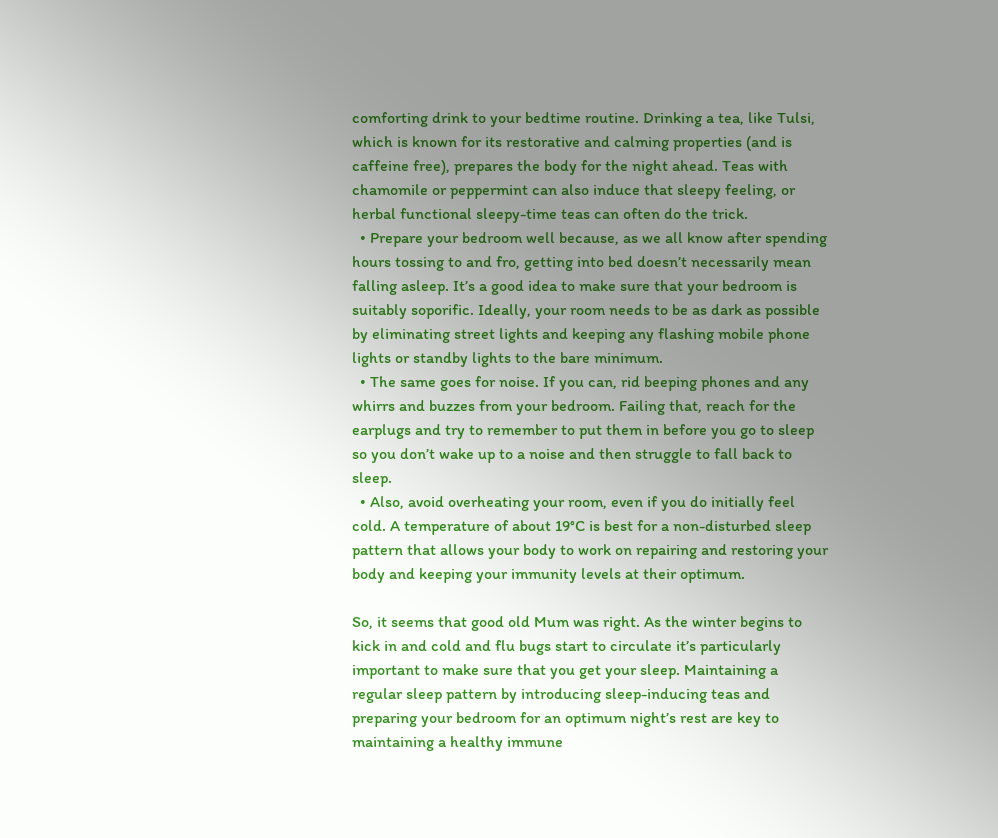comforting drink to your bedtime routine. Drinking a tea, like Tulsi, which is known for its restorative and calming properties (and is caffeine free), prepares the body for the night ahead. Teas with chamomile or peppermint can also induce that sleepy feeling, or herbal functional sleepy-time teas can often do the trick.
  • Prepare your bedroom well because, as we all know after spending hours tossing to and fro, getting into bed doesn’t necessarily mean falling asleep. It’s a good idea to make sure that your bedroom is suitably soporific. Ideally, your room needs to be as dark as possible by eliminating street lights and keeping any flashing mobile phone lights or standby lights to the bare minimum.
  • The same goes for noise. If you can, rid beeping phones and any whirrs and buzzes from your bedroom. Failing that, reach for the earplugs and try to remember to put them in before you go to sleep so you don’t wake up to a noise and then struggle to fall back to sleep.
  • Also, avoid overheating your room, even if you do initially feel cold. A temperature of about 19°C is best for a non-disturbed sleep pattern that allows your body to work on repairing and restoring your body and keeping your immunity levels at their optimum.

So, it seems that good old Mum was right. As the winter begins to kick in and cold and flu bugs start to circulate it’s particularly important to make sure that you get your sleep. Maintaining a regular sleep pattern by introducing sleep-inducing teas and preparing your bedroom for an optimum night’s rest are key to maintaining a healthy immune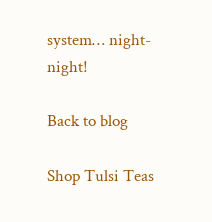system… night-night!

Back to blog

Shop Tulsi Teas